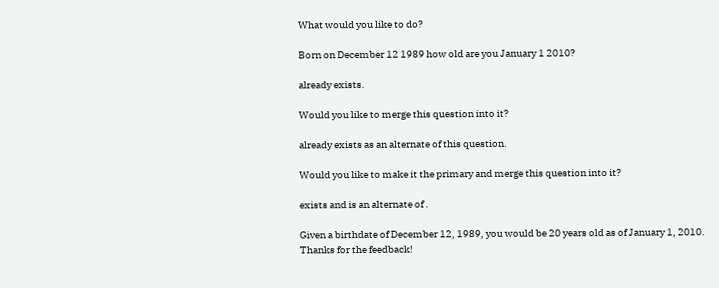What would you like to do?

Born on December 12 1989 how old are you January 1 2010?

already exists.

Would you like to merge this question into it?

already exists as an alternate of this question.

Would you like to make it the primary and merge this question into it?

exists and is an alternate of .

Given a birthdate of December 12, 1989, you would be 20 years old as of January 1, 2010.
Thanks for the feedback!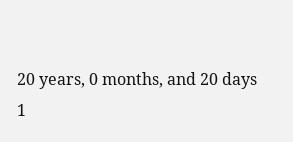20 years, 0 months, and 20 days
1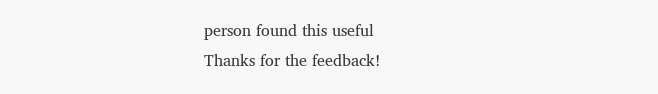person found this useful
Thanks for the feedback!